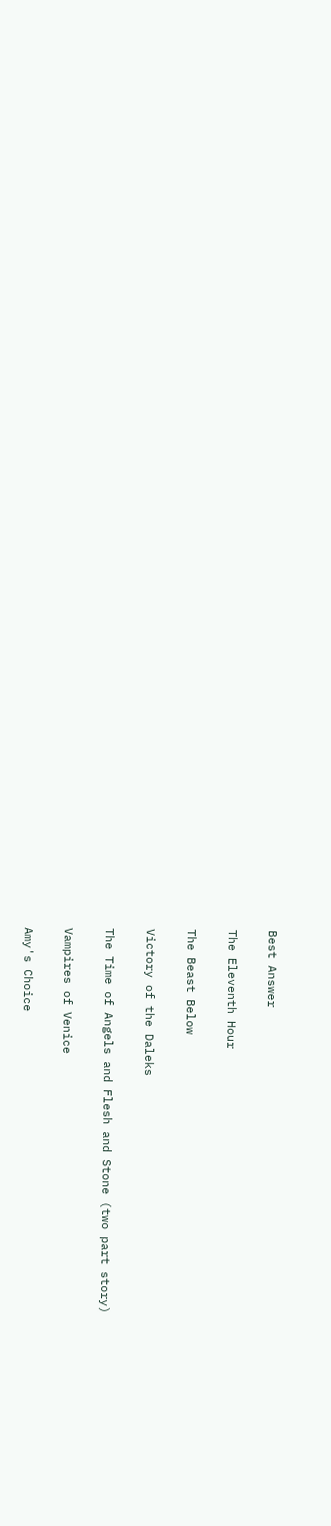Best Answer

The Eleventh Hour

The Beast Below

Victory of the Daleks

The Time of Angels and Flesh and Stone (two part story)

Vampires of Venice

Amy's Choice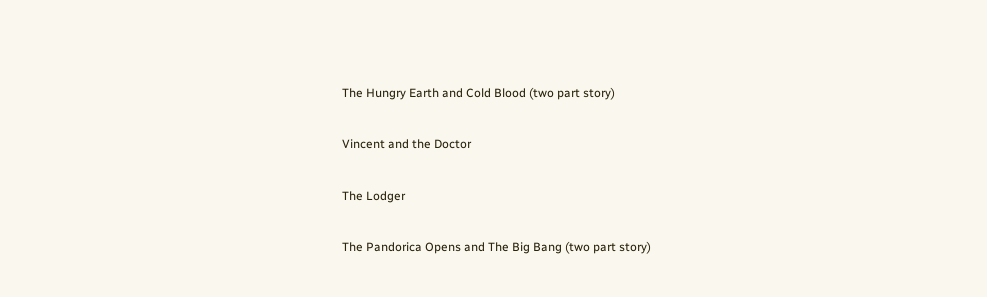The Hungry Earth and Cold Blood (two part story)

Vincent and the Doctor

The Lodger

The Pandorica Opens and The Big Bang (two part story)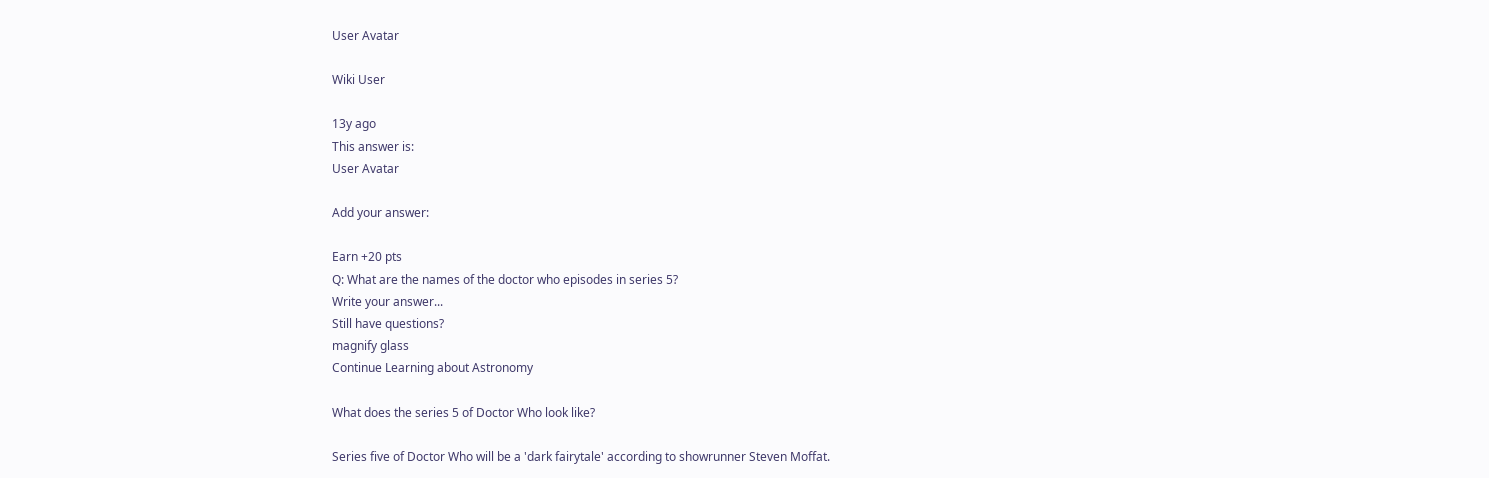User Avatar

Wiki User

13y ago
This answer is:
User Avatar

Add your answer:

Earn +20 pts
Q: What are the names of the doctor who episodes in series 5?
Write your answer...
Still have questions?
magnify glass
Continue Learning about Astronomy

What does the series 5 of Doctor Who look like?

Series five of Doctor Who will be a 'dark fairytale' according to showrunner Steven Moffat.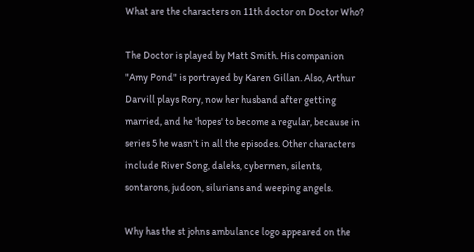What are the characters on 11th doctor on Doctor Who?

The Doctor is played by Matt Smith. His companion "Amy Pond" is portrayed by Karen Gillan. Also, Arthur Darvill plays Rory, now her husband after getting married, and he 'hopes' to become a regular, because in series 5 he wasn't in all the episodes. Other characters include River Song, daleks, cybermen, silents, sontarons, judoon, silurians and weeping angels.

Why has the st johns ambulance logo appeared on the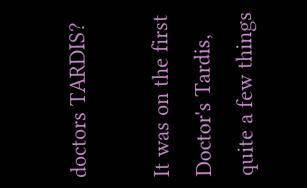doctors TARDIS?

It was on the first Doctor's Tardis, quite a few things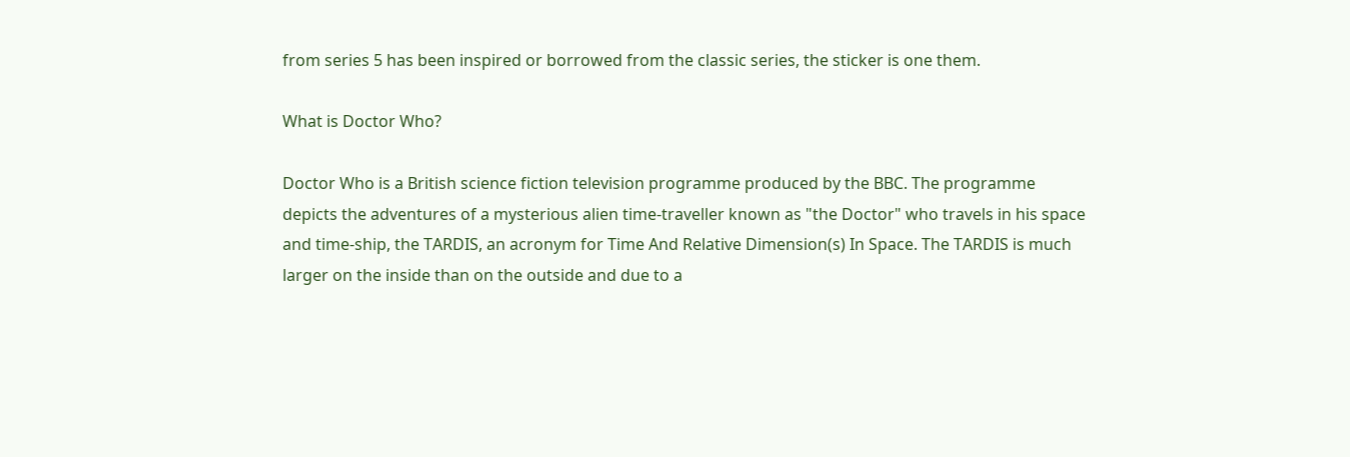from series 5 has been inspired or borrowed from the classic series, the sticker is one them.

What is Doctor Who?

Doctor Who is a British science fiction television programme produced by the BBC. The programme depicts the adventures of a mysterious alien time-traveller known as "the Doctor" who travels in his space and time-ship, the TARDIS, an acronym for Time And Relative Dimension(s) In Space. The TARDIS is much larger on the inside than on the outside and due to a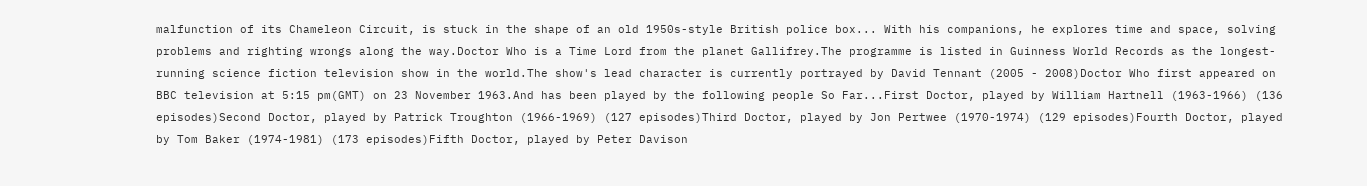malfunction of its Chameleon Circuit, is stuck in the shape of an old 1950s-style British police box... With his companions, he explores time and space, solving problems and righting wrongs along the way.Doctor Who is a Time Lord from the planet Gallifrey.The programme is listed in Guinness World Records as the longest-running science fiction television show in the world.The show's lead character is currently portrayed by David Tennant (2005 - 2008)Doctor Who first appeared on BBC television at 5:15 pm(GMT) on 23 November 1963.And has been played by the following people So Far...First Doctor, played by William Hartnell (1963-1966) (136 episodes)Second Doctor, played by Patrick Troughton (1966-1969) (127 episodes)Third Doctor, played by Jon Pertwee (1970-1974) (129 episodes)Fourth Doctor, played by Tom Baker (1974-1981) (173 episodes)Fifth Doctor, played by Peter Davison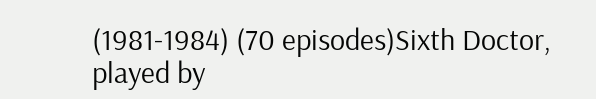(1981-1984) (70 episodes)Sixth Doctor, played by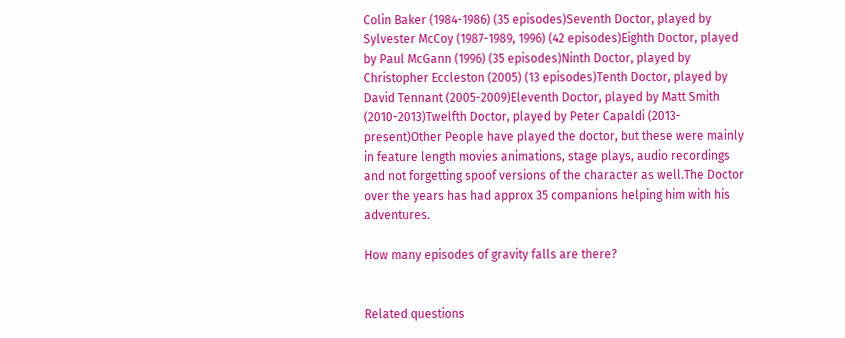Colin Baker (1984-1986) (35 episodes)Seventh Doctor, played by Sylvester McCoy (1987-1989, 1996) (42 episodes)Eighth Doctor, played by Paul McGann (1996) (35 episodes)Ninth Doctor, played by Christopher Eccleston (2005) (13 episodes)Tenth Doctor, played by David Tennant (2005-2009)Eleventh Doctor, played by Matt Smith (2010-2013)Twelfth Doctor, played by Peter Capaldi (2013-present)Other People have played the doctor, but these were mainly in feature length movies animations, stage plays, audio recordings and not forgetting spoof versions of the character as well.The Doctor over the years has had approx 35 companions helping him with his adventures.

How many episodes of gravity falls are there?


Related questions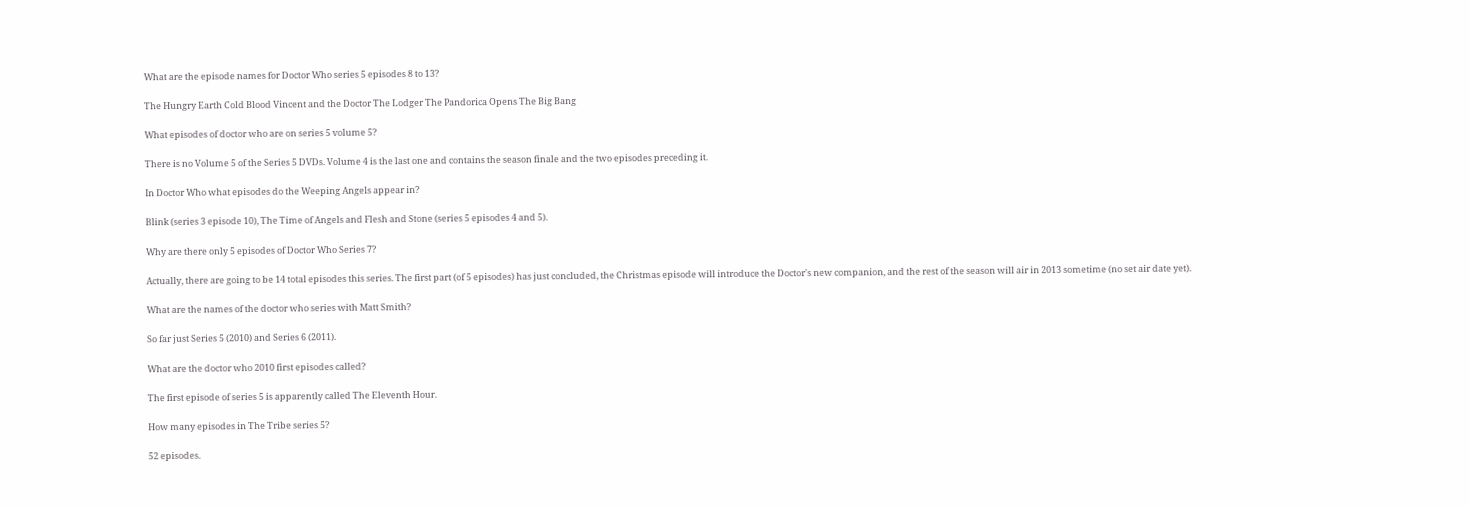What are the episode names for Doctor Who series 5 episodes 8 to 13?

The Hungry Earth Cold Blood Vincent and the Doctor The Lodger The Pandorica Opens The Big Bang

What episodes of doctor who are on series 5 volume 5?

There is no Volume 5 of the Series 5 DVDs. Volume 4 is the last one and contains the season finale and the two episodes preceding it.

In Doctor Who what episodes do the Weeping Angels appear in?

Blink (series 3 episode 10), The Time of Angels and Flesh and Stone (series 5 episodes 4 and 5).

Why are there only 5 episodes of Doctor Who Series 7?

Actually, there are going to be 14 total episodes this series. The first part (of 5 episodes) has just concluded, the Christmas episode will introduce the Doctor's new companion, and the rest of the season will air in 2013 sometime (no set air date yet).

What are the names of the doctor who series with Matt Smith?

So far just Series 5 (2010) and Series 6 (2011).

What are the doctor who 2010 first episodes called?

The first episode of series 5 is apparently called The Eleventh Hour.

How many episodes in The Tribe series 5?

52 episodes.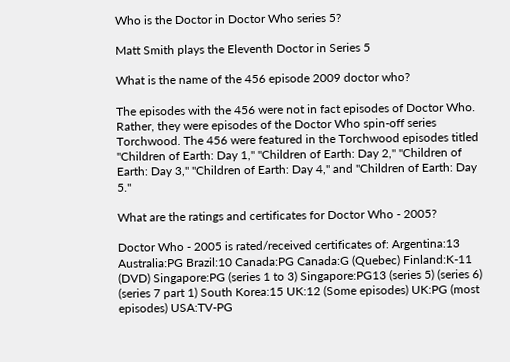Who is the Doctor in Doctor Who series 5?

Matt Smith plays the Eleventh Doctor in Series 5

What is the name of the 456 episode 2009 doctor who?

The episodes with the 456 were not in fact episodes of Doctor Who. Rather, they were episodes of the Doctor Who spin-off series Torchwood. The 456 were featured in the Torchwood episodes titled "Children of Earth: Day 1," "Children of Earth: Day 2," "Children of Earth: Day 3," "Children of Earth: Day 4," and "Children of Earth: Day 5."

What are the ratings and certificates for Doctor Who - 2005?

Doctor Who - 2005 is rated/received certificates of: Argentina:13 Australia:PG Brazil:10 Canada:PG Canada:G (Quebec) Finland:K-11 (DVD) Singapore:PG (series 1 to 3) Singapore:PG13 (series 5) (series 6) (series 7 part 1) South Korea:15 UK:12 (Some episodes) UK:PG (most episodes) USA:TV-PG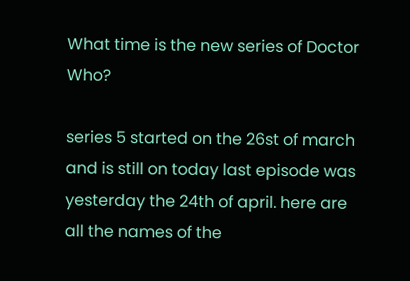What time is the new series of Doctor Who?

series 5 started on the 26st of march and is still on today last episode was yesterday the 24th of april. here are all the names of the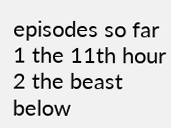episodes so far 1 the 11th hour 2 the beast below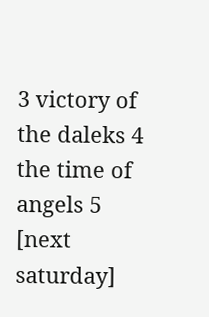3 victory of the daleks 4 the time of angels 5 [next saturday]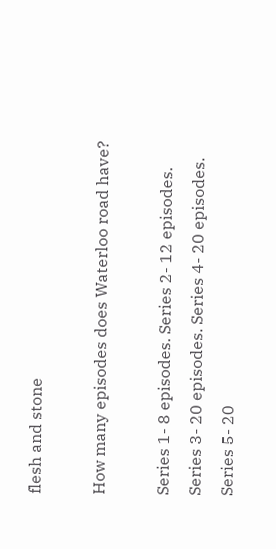flesh and stone

How many episodes does Waterloo road have?

Series 1- 8 episodes. Series 2- 12 episodes. Series 3- 20 episodes. Series 4- 20 episodes. Series 5- 20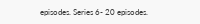episodes. Series 6- 20 episodes.